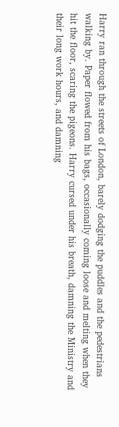Harry ran through the streets of London, barely dodging the puddles and the pedestrians walking by. Paper flowed from his bags, occasionally coming loose and melting when they hit the floor, scaring the pigeons. Harry cursed under his breath, damning the Ministry and their long work hours, and damning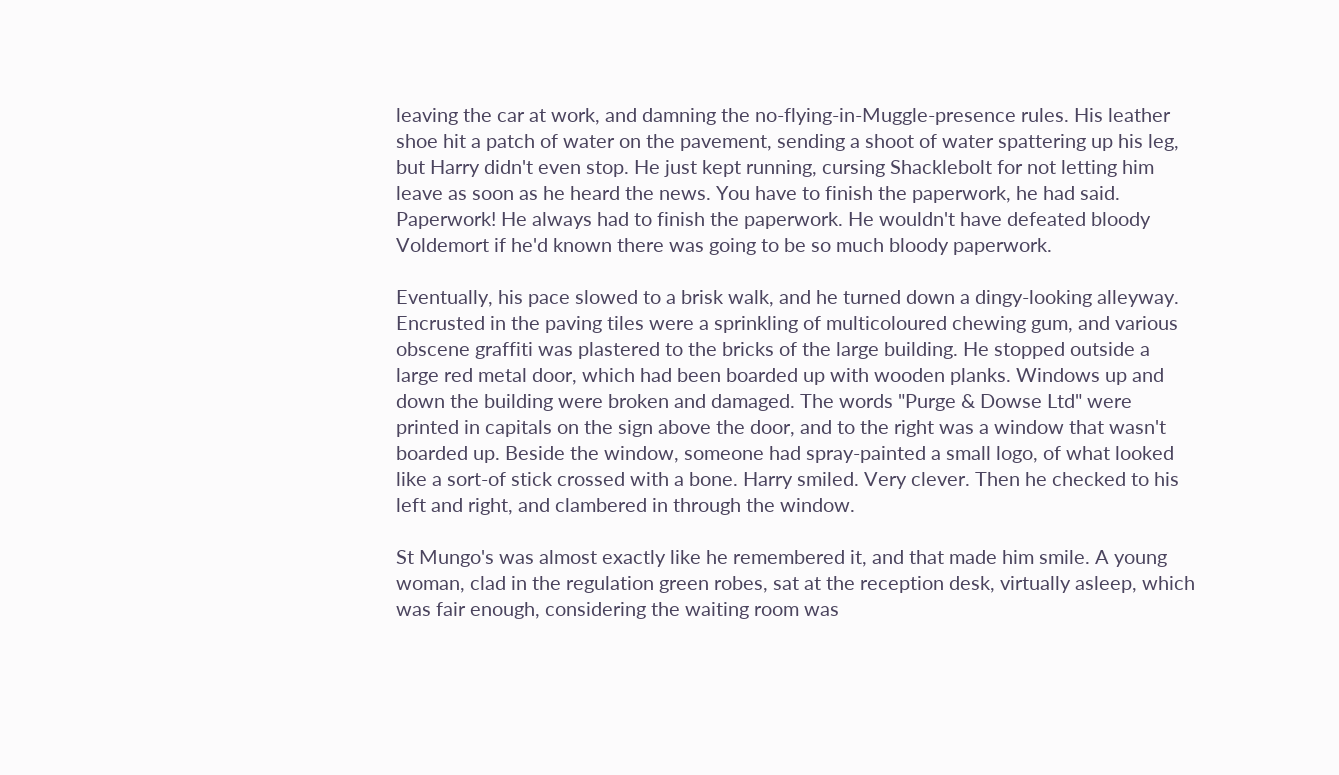leaving the car at work, and damning the no-flying-in-Muggle-presence rules. His leather shoe hit a patch of water on the pavement, sending a shoot of water spattering up his leg, but Harry didn't even stop. He just kept running, cursing Shacklebolt for not letting him leave as soon as he heard the news. You have to finish the paperwork, he had said. Paperwork! He always had to finish the paperwork. He wouldn't have defeated bloody Voldemort if he'd known there was going to be so much bloody paperwork.

Eventually, his pace slowed to a brisk walk, and he turned down a dingy-looking alleyway. Encrusted in the paving tiles were a sprinkling of multicoloured chewing gum, and various obscene graffiti was plastered to the bricks of the large building. He stopped outside a large red metal door, which had been boarded up with wooden planks. Windows up and down the building were broken and damaged. The words "Purge & Dowse Ltd" were printed in capitals on the sign above the door, and to the right was a window that wasn't boarded up. Beside the window, someone had spray-painted a small logo, of what looked like a sort-of stick crossed with a bone. Harry smiled. Very clever. Then he checked to his left and right, and clambered in through the window.

St Mungo's was almost exactly like he remembered it, and that made him smile. A young woman, clad in the regulation green robes, sat at the reception desk, virtually asleep, which was fair enough, considering the waiting room was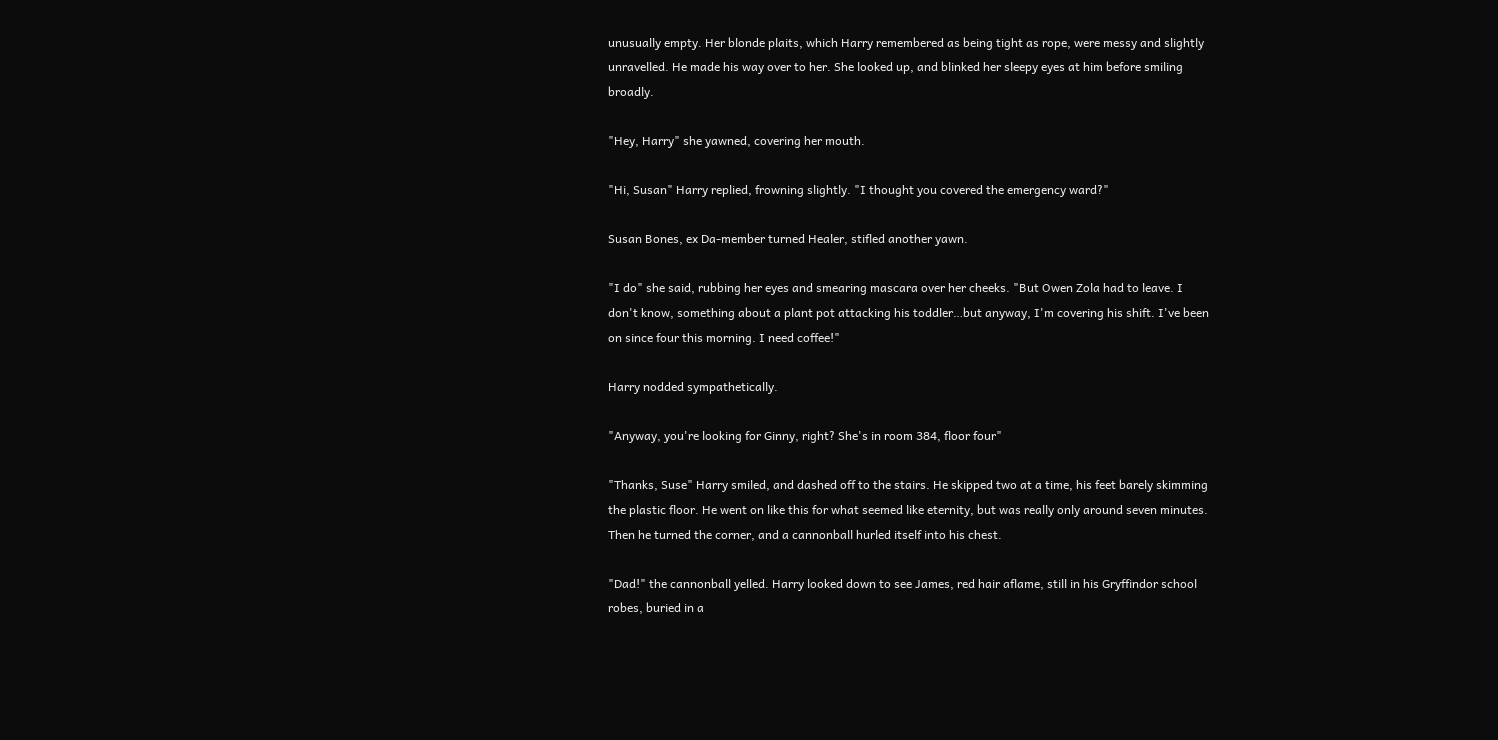unusually empty. Her blonde plaits, which Harry remembered as being tight as rope, were messy and slightly unravelled. He made his way over to her. She looked up, and blinked her sleepy eyes at him before smiling broadly.

"Hey, Harry" she yawned, covering her mouth.

"Hi, Susan" Harry replied, frowning slightly. "I thought you covered the emergency ward?"

Susan Bones, ex Da-member turned Healer, stifled another yawn.

"I do" she said, rubbing her eyes and smearing mascara over her cheeks. "But Owen Zola had to leave. I don't know, something about a plant pot attacking his toddler…but anyway, I'm covering his shift. I've been on since four this morning. I need coffee!"

Harry nodded sympathetically.

"Anyway, you're looking for Ginny, right? She's in room 384, floor four"

"Thanks, Suse" Harry smiled, and dashed off to the stairs. He skipped two at a time, his feet barely skimming the plastic floor. He went on like this for what seemed like eternity, but was really only around seven minutes. Then he turned the corner, and a cannonball hurled itself into his chest.

"Dad!" the cannonball yelled. Harry looked down to see James, red hair aflame, still in his Gryffindor school robes, buried in a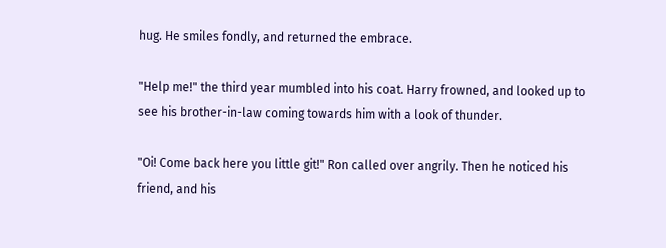hug. He smiles fondly, and returned the embrace.

"Help me!" the third year mumbled into his coat. Harry frowned, and looked up to see his brother-in-law coming towards him with a look of thunder.

"Oi! Come back here you little git!" Ron called over angrily. Then he noticed his friend, and his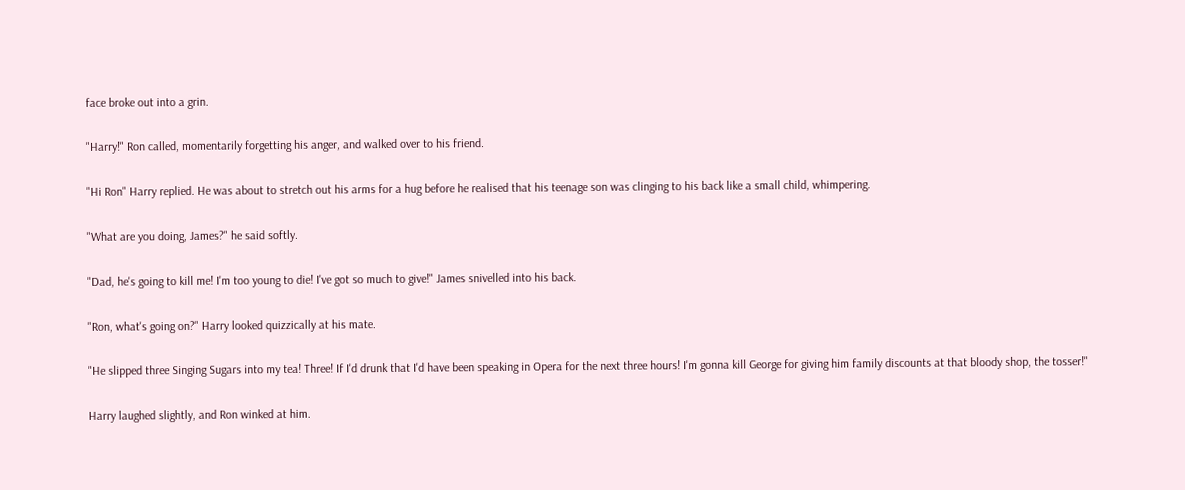face broke out into a grin.

"Harry!" Ron called, momentarily forgetting his anger, and walked over to his friend.

"Hi Ron" Harry replied. He was about to stretch out his arms for a hug before he realised that his teenage son was clinging to his back like a small child, whimpering.

"What are you doing, James?" he said softly.

"Dad, he's going to kill me! I'm too young to die! I've got so much to give!" James snivelled into his back.

"Ron, what's going on?" Harry looked quizzically at his mate.

"He slipped three Singing Sugars into my tea! Three! If I'd drunk that I'd have been speaking in Opera for the next three hours! I'm gonna kill George for giving him family discounts at that bloody shop, the tosser!"

Harry laughed slightly, and Ron winked at him.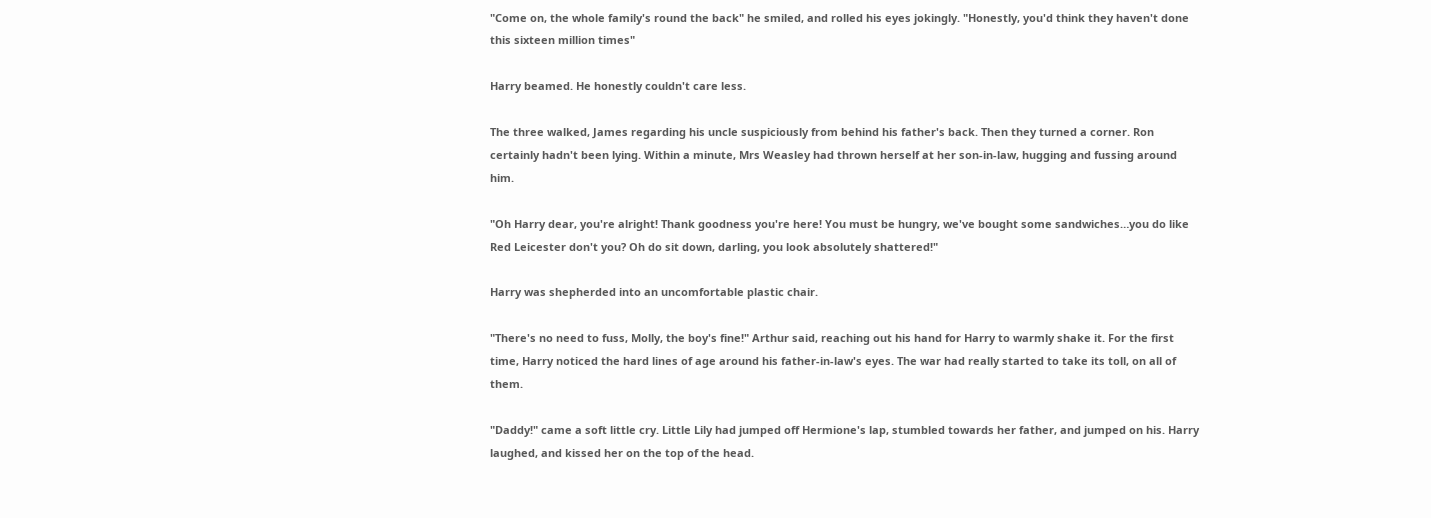"Come on, the whole family's round the back" he smiled, and rolled his eyes jokingly. "Honestly, you'd think they haven't done this sixteen million times"

Harry beamed. He honestly couldn't care less.

The three walked, James regarding his uncle suspiciously from behind his father's back. Then they turned a corner. Ron certainly hadn't been lying. Within a minute, Mrs Weasley had thrown herself at her son-in-law, hugging and fussing around him.

"Oh Harry dear, you're alright! Thank goodness you're here! You must be hungry, we've bought some sandwiches…you do like Red Leicester don't you? Oh do sit down, darling, you look absolutely shattered!"

Harry was shepherded into an uncomfortable plastic chair.

"There's no need to fuss, Molly, the boy's fine!" Arthur said, reaching out his hand for Harry to warmly shake it. For the first time, Harry noticed the hard lines of age around his father-in-law's eyes. The war had really started to take its toll, on all of them.

"Daddy!" came a soft little cry. Little Lily had jumped off Hermione's lap, stumbled towards her father, and jumped on his. Harry laughed, and kissed her on the top of the head.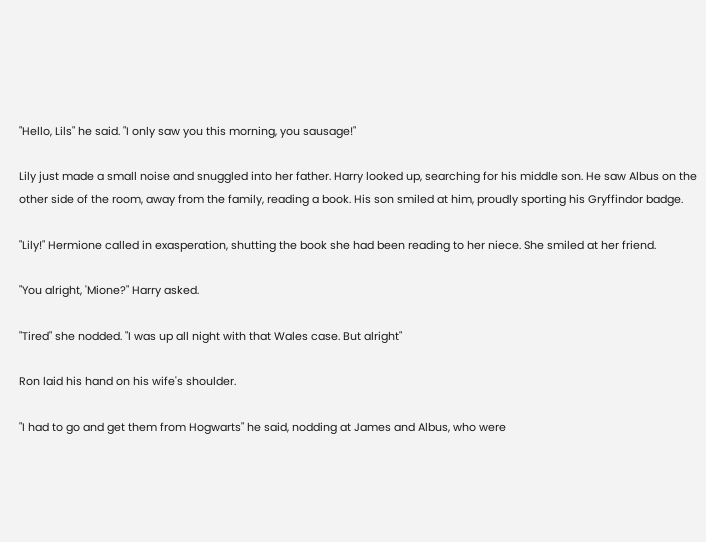"Hello, Lils" he said. "I only saw you this morning, you sausage!"

Lily just made a small noise and snuggled into her father. Harry looked up, searching for his middle son. He saw Albus on the other side of the room, away from the family, reading a book. His son smiled at him, proudly sporting his Gryffindor badge.

"Lily!" Hermione called in exasperation, shutting the book she had been reading to her niece. She smiled at her friend.

"You alright, 'Mione?" Harry asked.

"Tired" she nodded. "I was up all night with that Wales case. But alright"

Ron laid his hand on his wife's shoulder.

"I had to go and get them from Hogwarts" he said, nodding at James and Albus, who were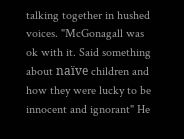talking together in hushed voices. "McGonagall was ok with it. Said something about naïve children and how they were lucky to be innocent and ignorant" He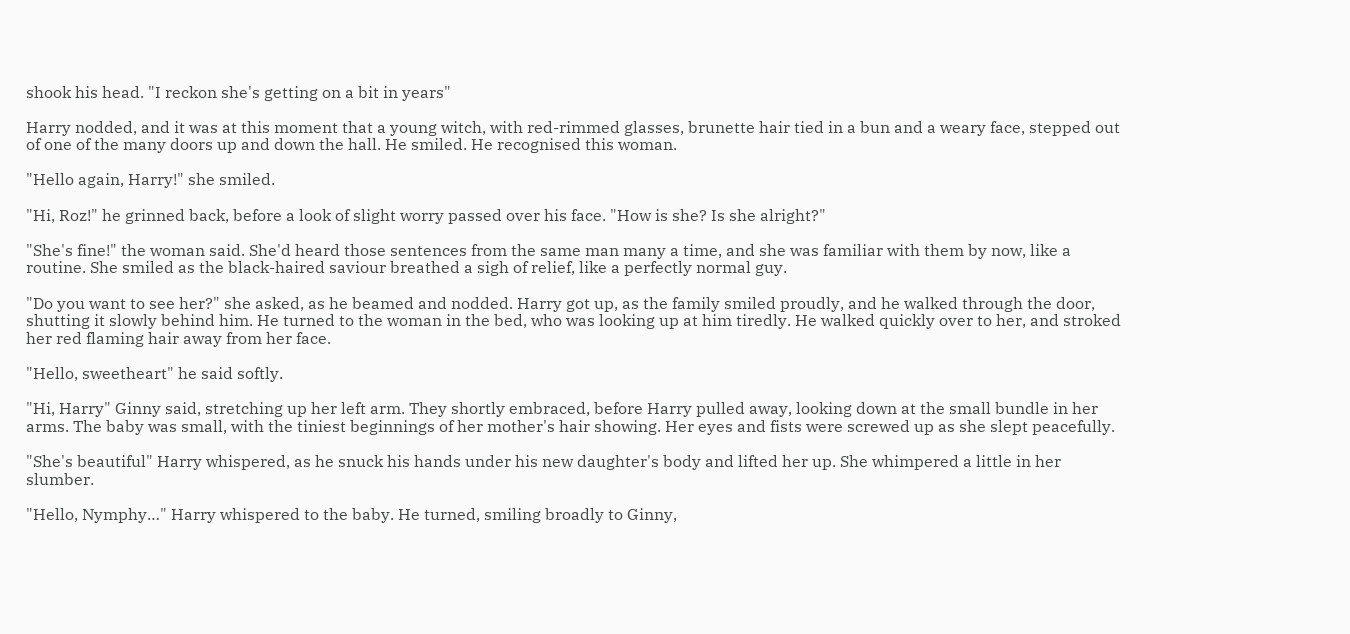shook his head. "I reckon she's getting on a bit in years"

Harry nodded, and it was at this moment that a young witch, with red-rimmed glasses, brunette hair tied in a bun and a weary face, stepped out of one of the many doors up and down the hall. He smiled. He recognised this woman.

"Hello again, Harry!" she smiled.

"Hi, Roz!" he grinned back, before a look of slight worry passed over his face. "How is she? Is she alright?"

"She's fine!" the woman said. She'd heard those sentences from the same man many a time, and she was familiar with them by now, like a routine. She smiled as the black-haired saviour breathed a sigh of relief, like a perfectly normal guy.

"Do you want to see her?" she asked, as he beamed and nodded. Harry got up, as the family smiled proudly, and he walked through the door, shutting it slowly behind him. He turned to the woman in the bed, who was looking up at him tiredly. He walked quickly over to her, and stroked her red flaming hair away from her face.

"Hello, sweetheart" he said softly.

"Hi, Harry" Ginny said, stretching up her left arm. They shortly embraced, before Harry pulled away, looking down at the small bundle in her arms. The baby was small, with the tiniest beginnings of her mother's hair showing. Her eyes and fists were screwed up as she slept peacefully.

"She's beautiful" Harry whispered, as he snuck his hands under his new daughter's body and lifted her up. She whimpered a little in her slumber.

"Hello, Nymphy…" Harry whispered to the baby. He turned, smiling broadly to Ginny,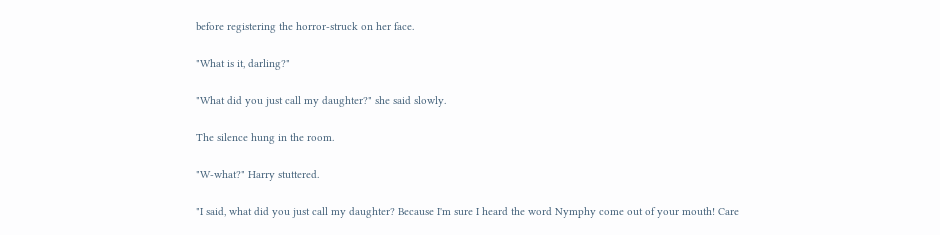before registering the horror-struck on her face.

"What is it, darling?"

"What did you just call my daughter?" she said slowly.

The silence hung in the room.

"W-what?" Harry stuttered.

"I said, what did you just call my daughter? Because I'm sure I heard the word Nymphy come out of your mouth! Care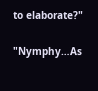to elaborate?"

"Nymphy…As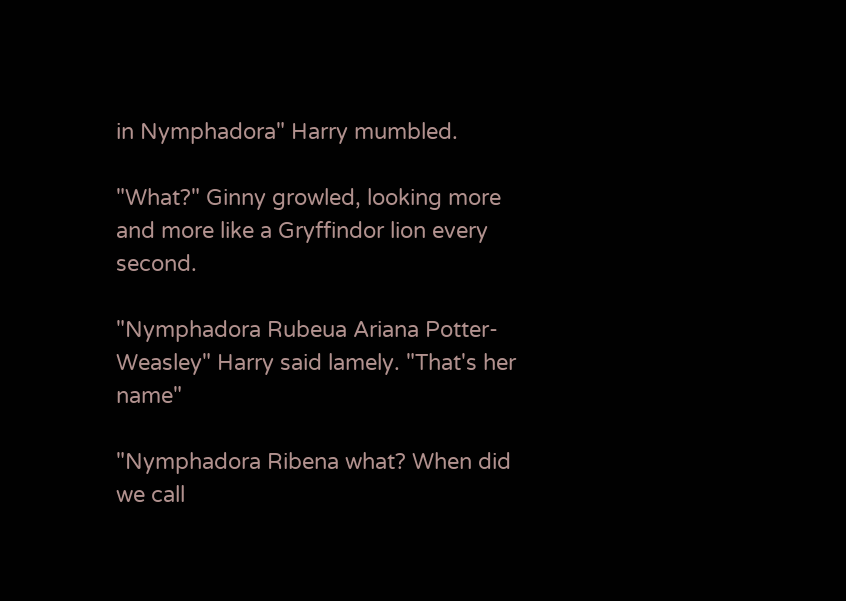in Nymphadora" Harry mumbled.

"What?" Ginny growled, looking more and more like a Gryffindor lion every second.

"Nymphadora Rubeua Ariana Potter-Weasley" Harry said lamely. "That's her name"

"Nymphadora Ribena what? When did we call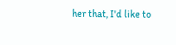her that, I'd like to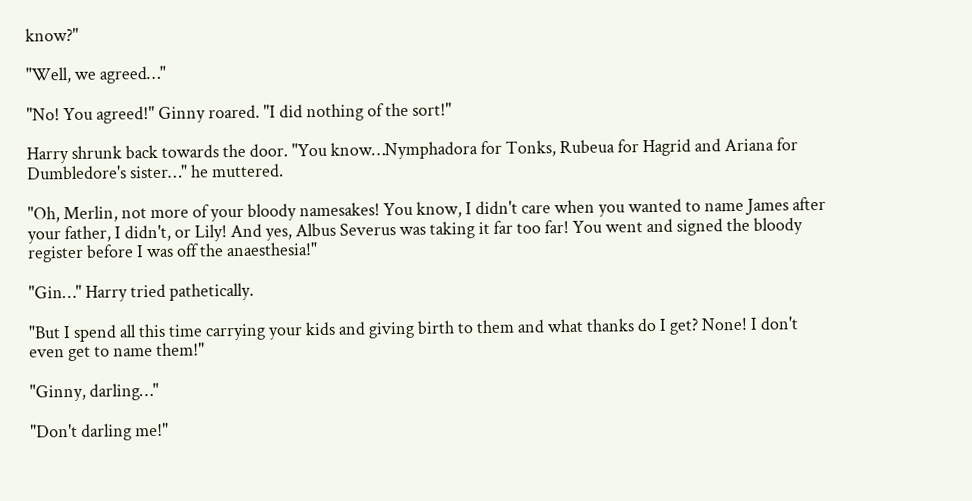know?"

"Well, we agreed…"

"No! You agreed!" Ginny roared. "I did nothing of the sort!"

Harry shrunk back towards the door. "You know…Nymphadora for Tonks, Rubeua for Hagrid and Ariana for Dumbledore's sister…" he muttered.

"Oh, Merlin, not more of your bloody namesakes! You know, I didn't care when you wanted to name James after your father, I didn't, or Lily! And yes, Albus Severus was taking it far too far! You went and signed the bloody register before I was off the anaesthesia!"

"Gin…" Harry tried pathetically.

"But I spend all this time carrying your kids and giving birth to them and what thanks do I get? None! I don't even get to name them!"

"Ginny, darling…"

"Don't darling me!"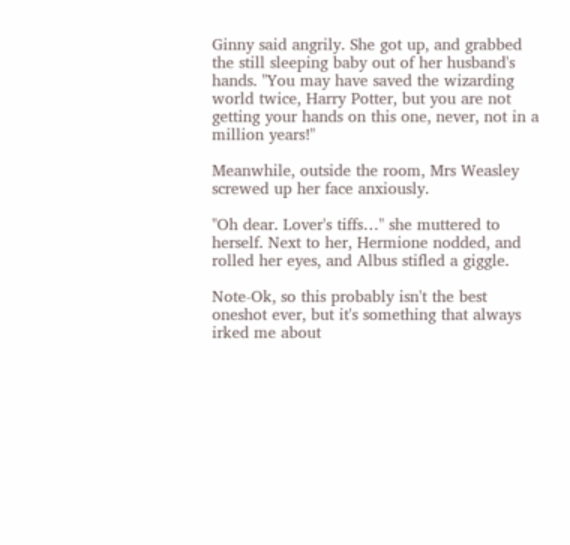Ginny said angrily. She got up, and grabbed the still sleeping baby out of her husband's hands. "You may have saved the wizarding world twice, Harry Potter, but you are not getting your hands on this one, never, not in a million years!"

Meanwhile, outside the room, Mrs Weasley screwed up her face anxiously.

"Oh dear. Lover's tiffs…" she muttered to herself. Next to her, Hermione nodded, and rolled her eyes, and Albus stifled a giggle.

Note-Ok, so this probably isn't the best oneshot ever, but it's something that always irked me about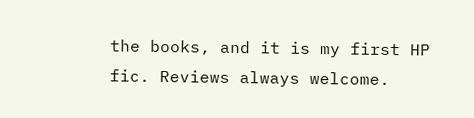the books, and it is my first HP fic. Reviews always welcome.